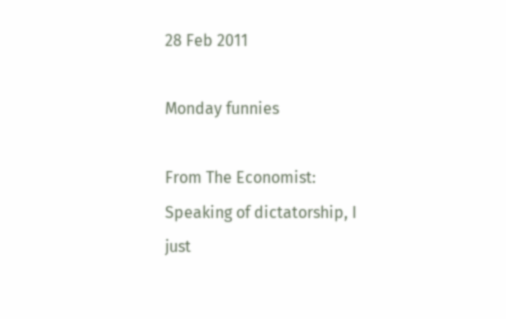28 Feb 2011

Monday funnies

From The Economist:
Speaking of dictatorship, I just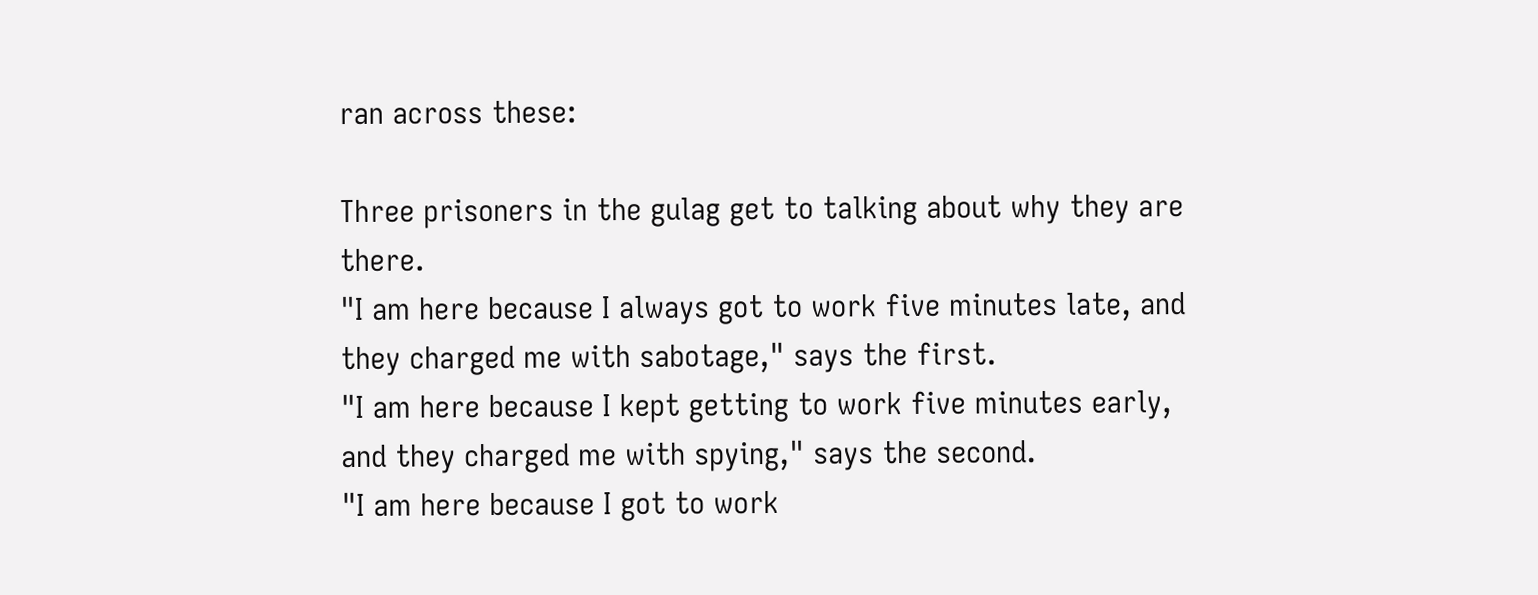ran across these:

Three prisoners in the gulag get to talking about why they are there.
"I am here because I always got to work five minutes late, and they charged me with sabotage," says the first.
"I am here because I kept getting to work five minutes early, and they charged me with spying," says the second.
"I am here because I got to work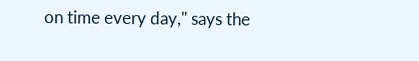on time every day," says the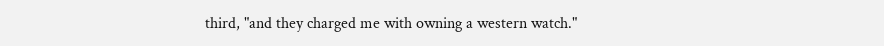third, "and they charged me with owning a western watch."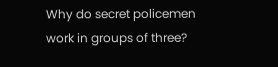Why do secret policemen work in groups of three?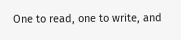One to read, one to write, and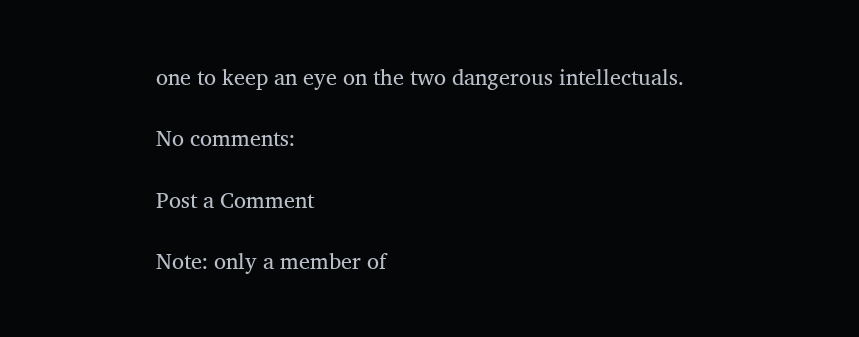one to keep an eye on the two dangerous intellectuals.

No comments:

Post a Comment

Note: only a member of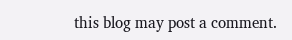this blog may post a comment.